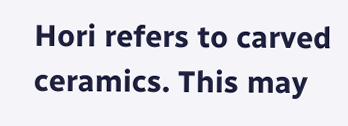Hori refers to carved ceramics. This may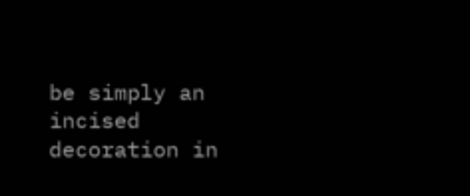be simply an incised decoration in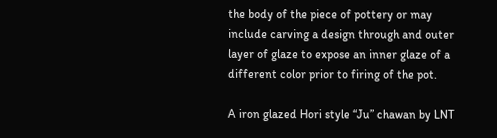the body of the piece of pottery or may include carving a design through and outer layer of glaze to expose an inner glaze of a different color prior to firing of the pot.

A iron glazed Hori style “Ju” chawan by LNT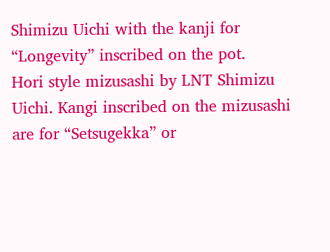Shimizu Uichi with the kanji for “Longevity” inscribed on the pot.
Hori style mizusashi by LNT Shimizu Uichi. Kangi inscribed on the mizusashi are for “Setsugekka” or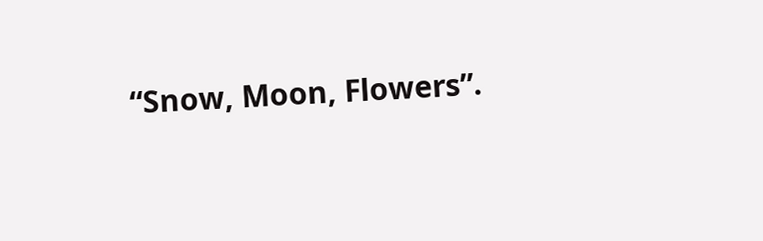“Snow, Moon, Flowers”.